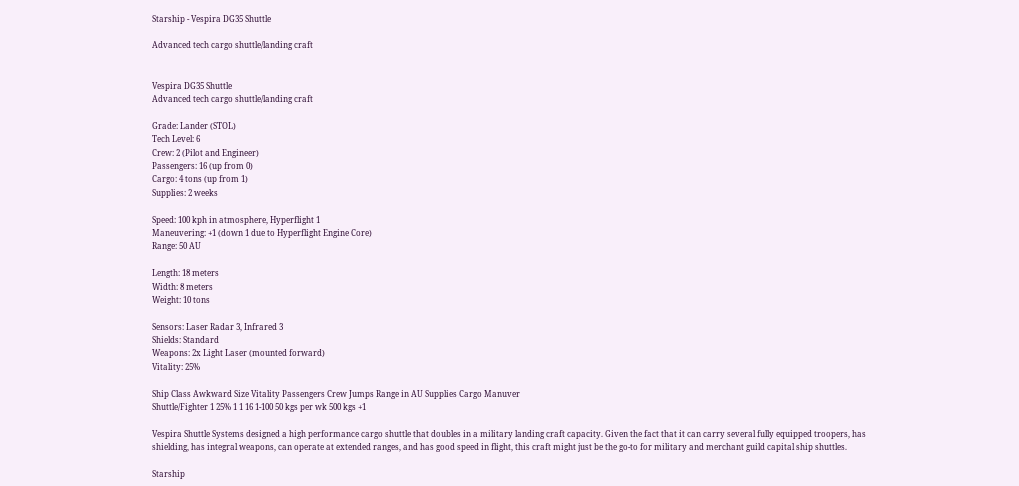Starship - Vespira DG35 Shuttle

Advanced tech cargo shuttle/landing craft


Vespira DG35 Shuttle
Advanced tech cargo shuttle/landing craft

Grade: Lander (STOL)
Tech Level: 6
Crew: 2 (Pilot and Engineer)
Passengers: 16 (up from 0)
Cargo: 4 tons (up from 1)
Supplies: 2 weeks

Speed: 100 kph in atmosphere, Hyperflight 1
Maneuvering: +1 (down 1 due to Hyperflight Engine Core)
Range: 50 AU

Length: 18 meters
Width: 8 meters
Weight: 10 tons

Sensors: Laser Radar 3, Infrared 3
Shields: Standard
Weapons: 2x Light Laser (mounted forward)
Vitality: 25%

Ship Class Awkward Size Vitality Passengers Crew Jumps Range in AU Supplies Cargo Manuver
Shuttle/Fighter 1 25% 1 1 16 1-100 50 kgs per wk 500 kgs +1

Vespira Shuttle Systems designed a high performance cargo shuttle that doubles in a military landing craft capacity. Given the fact that it can carry several fully equipped troopers, has shielding, has integral weapons, can operate at extended ranges, and has good speed in flight, this craft might just be the go-to for military and merchant guild capital ship shuttles.

Starship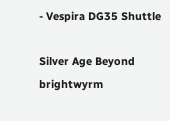- Vespira DG35 Shuttle

Silver Age Beyond brightwyrm